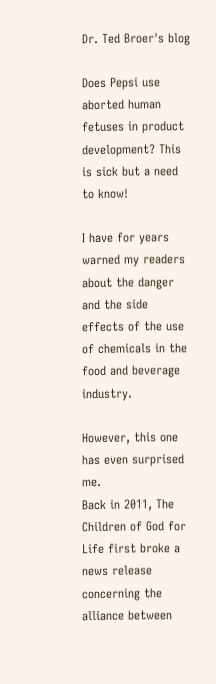Dr. Ted Broer's blog

Does Pepsi use aborted human fetuses in product development? This is sick but a need to know!

I have for years warned my readers about the danger and the side effects of the use of chemicals in the food and beverage industry.

However, this one has even surprised me.
Back in 2011, The Children of God for Life first broke a news release concerning the alliance between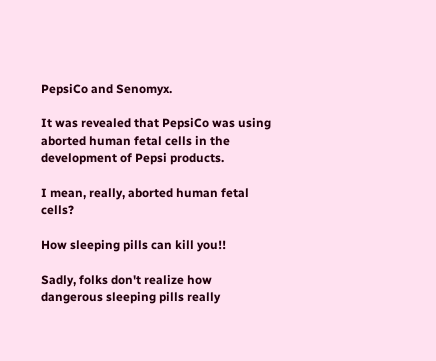PepsiCo and Senomyx.

It was revealed that PepsiCo was using aborted human fetal cells in the development of Pepsi products.

I mean, really, aborted human fetal cells?

How sleeping pills can kill you!!

Sadly, folks don't realize how dangerous sleeping pills really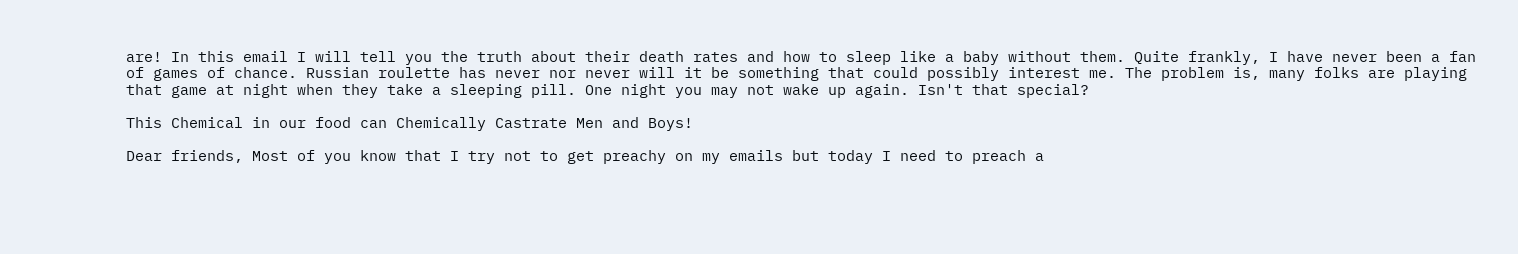are! In this email I will tell you the truth about their death rates and how to sleep like a baby without them. Quite frankly, I have never been a fan of games of chance. Russian roulette has never nor never will it be something that could possibly interest me. The problem is, many folks are playing that game at night when they take a sleeping pill. One night you may not wake up again. Isn't that special?

This Chemical in our food can Chemically Castrate Men and Boys!

Dear friends, Most of you know that I try not to get preachy on my emails but today I need to preach a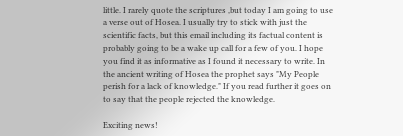little. I rarely quote the scriptures ,but today I am going to use a verse out of Hosea. I usually try to stick with just the scientific facts, but this email including its factual content is probably going to be a wake up call for a few of you. I hope you find it as informative as I found it necessary to write. In the ancient writing of Hosea the prophet says "My People perish for a lack of knowledge." If you read further it goes on to say that the people rejected the knowledge.

Exciting news!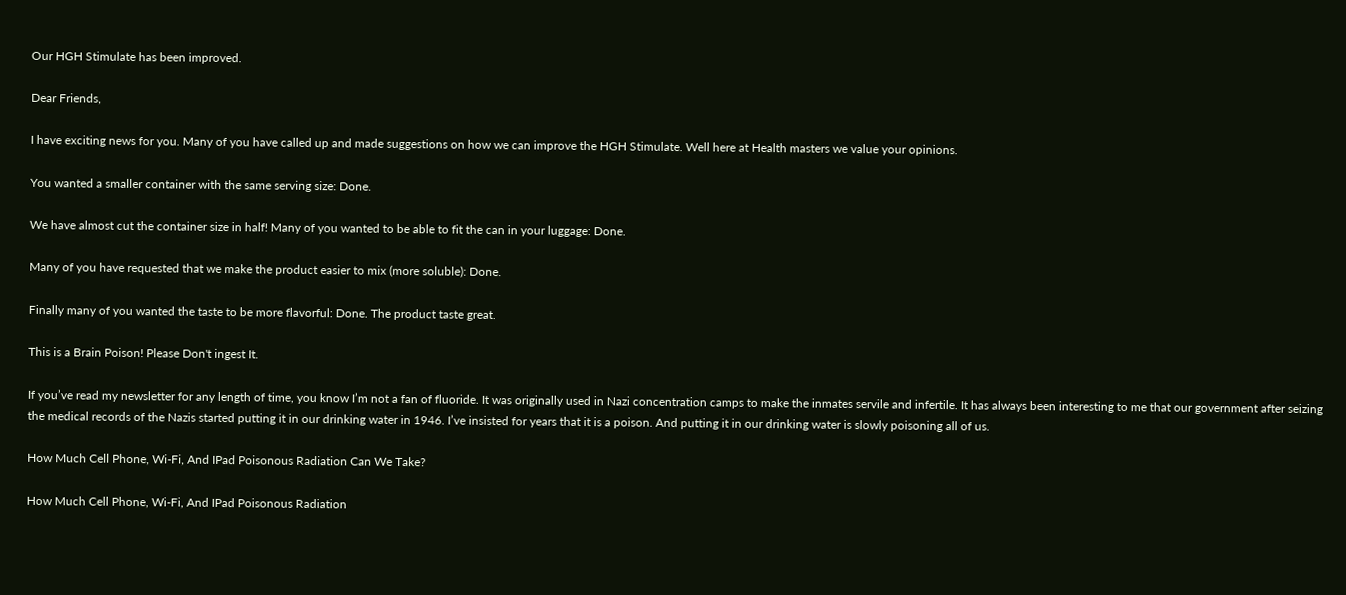Our HGH Stimulate has been improved.

Dear Friends,

I have exciting news for you. Many of you have called up and made suggestions on how we can improve the HGH Stimulate. Well here at Health masters we value your opinions.

You wanted a smaller container with the same serving size: Done.

We have almost cut the container size in half! Many of you wanted to be able to fit the can in your luggage: Done.

Many of you have requested that we make the product easier to mix (more soluble): Done.

Finally many of you wanted the taste to be more flavorful: Done. The product taste great.

This is a Brain Poison! Please Don't ingest It.

If you’ve read my newsletter for any length of time, you know I’m not a fan of fluoride. It was originally used in Nazi concentration camps to make the inmates servile and infertile. It has always been interesting to me that our government after seizing the medical records of the Nazis started putting it in our drinking water in 1946. I’ve insisted for years that it is a poison. And putting it in our drinking water is slowly poisoning all of us.

How Much Cell Phone, Wi-Fi, And IPad Poisonous Radiation Can We Take?

How Much Cell Phone, Wi-Fi, And IPad Poisonous Radiation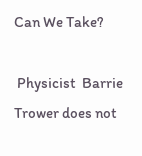Can We Take?

 Physicist  Barrie Trower does not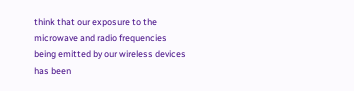think that our exposure to the microwave and radio frequencies being emitted by our wireless devices has been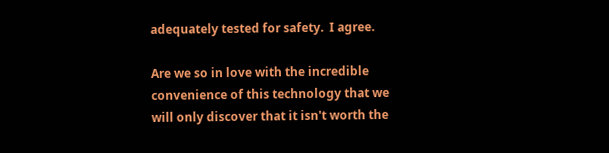adequately tested for safety.  I agree.

Are we so in love with the incredible convenience of this technology that we will only discover that it isn't worth the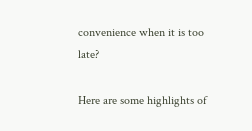convenience when it is too late?

Here are some highlights of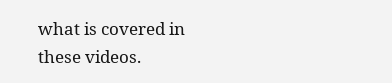what is covered in these videos.